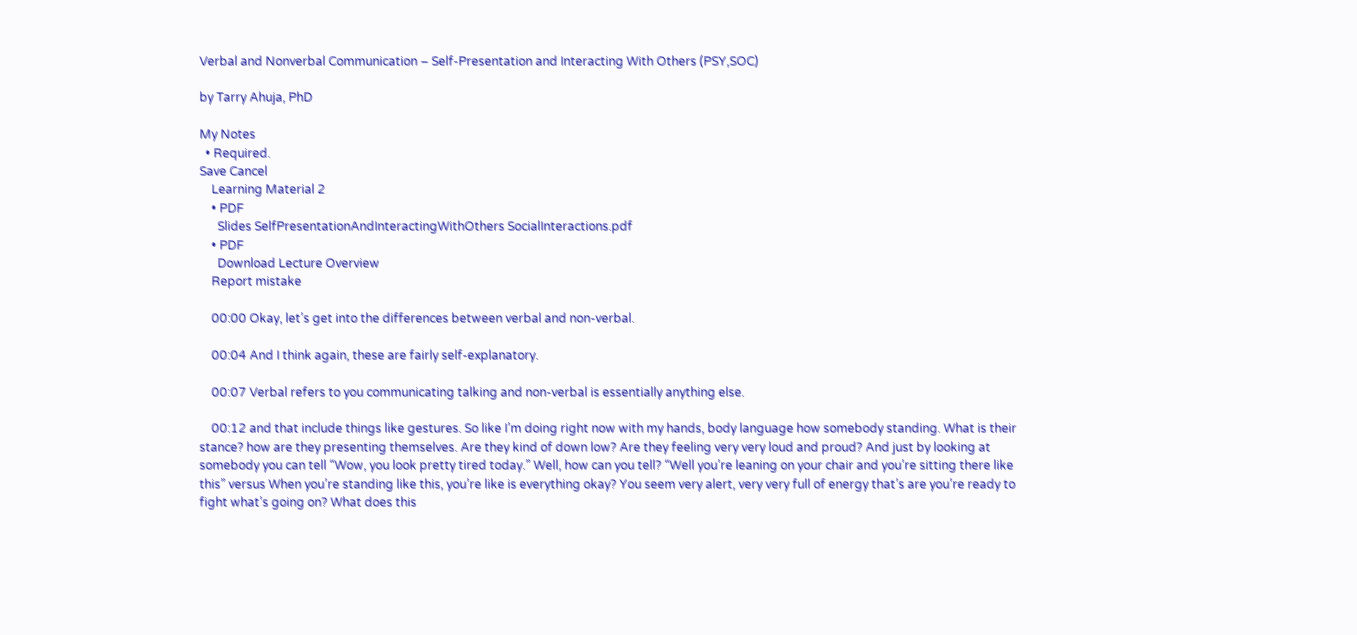Verbal and Nonverbal Communication – Self-Presentation and Interacting With Others (PSY,SOC)

by Tarry Ahuja, PhD

My Notes
  • Required.
Save Cancel
    Learning Material 2
    • PDF
      Slides SelfPresentationAndInteractingWithOthers SocialInteractions.pdf
    • PDF
      Download Lecture Overview
    Report mistake

    00:00 Okay, let’s get into the differences between verbal and non-verbal.

    00:04 And I think again, these are fairly self-explanatory.

    00:07 Verbal refers to you communicating talking and non-verbal is essentially anything else.

    00:12 and that include things like gestures. So like I’m doing right now with my hands, body language how somebody standing. What is their stance? how are they presenting themselves. Are they kind of down low? Are they feeling very very loud and proud? And just by looking at somebody you can tell “Wow, you look pretty tired today.” Well, how can you tell? “Well you’re leaning on your chair and you’re sitting there like this” versus When you’re standing like this, you’re like is everything okay? You seem very alert, very very full of energy that’s are you’re ready to fight what’s going on? What does this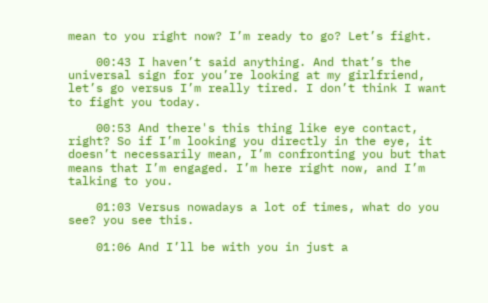mean to you right now? I’m ready to go? Let’s fight.

    00:43 I haven’t said anything. And that’s the universal sign for you’re looking at my girlfriend, let’s go versus I’m really tired. I don’t think I want to fight you today.

    00:53 And there's this thing like eye contact, right? So if I’m looking you directly in the eye, it doesn’t necessarily mean, I’m confronting you but that means that I’m engaged. I’m here right now, and I’m talking to you.

    01:03 Versus nowadays a lot of times, what do you see? you see this.

    01:06 And I’ll be with you in just a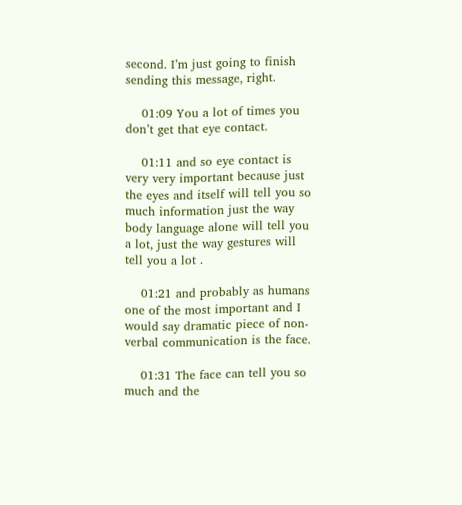second. I’m just going to finish sending this message, right.

    01:09 You a lot of times you don’t get that eye contact.

    01:11 and so eye contact is very very important because just the eyes and itself will tell you so much information just the way body language alone will tell you a lot, just the way gestures will tell you a lot .

    01:21 and probably as humans one of the most important and I would say dramatic piece of non-verbal communication is the face.

    01:31 The face can tell you so much and the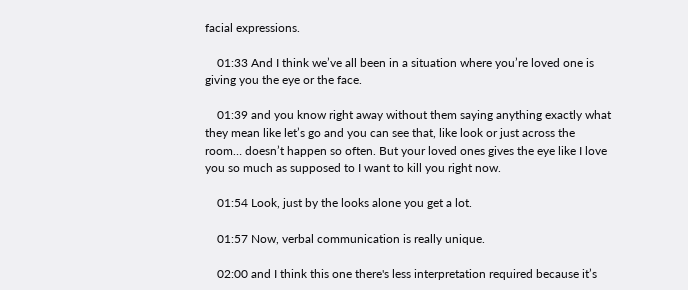facial expressions.

    01:33 And I think we’ve all been in a situation where you’re loved one is giving you the eye or the face.

    01:39 and you know right away without them saying anything exactly what they mean like let’s go and you can see that, like look or just across the room… doesn’t happen so often. But your loved ones gives the eye like I love you so much as supposed to I want to kill you right now.

    01:54 Look, just by the looks alone you get a lot.

    01:57 Now, verbal communication is really unique.

    02:00 and I think this one there's less interpretation required because it’s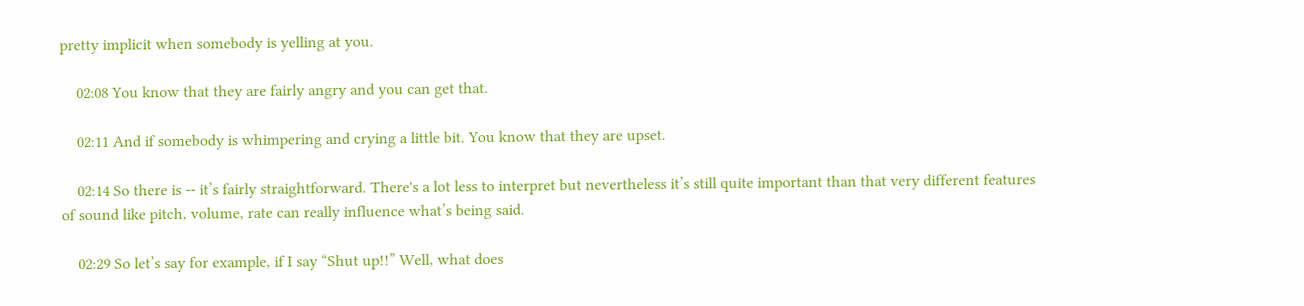pretty implicit when somebody is yelling at you.

    02:08 You know that they are fairly angry and you can get that.

    02:11 And if somebody is whimpering and crying a little bit. You know that they are upset.

    02:14 So there is -- it’s fairly straightforward. There's a lot less to interpret but nevertheless it’s still quite important than that very different features of sound like pitch, volume, rate can really influence what’s being said.

    02:29 So let’s say for example, if I say “Shut up!!” Well, what does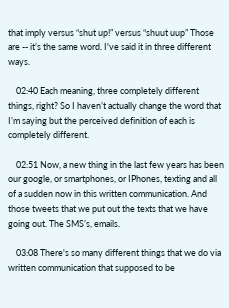that imply versus “shut up!” versus “shuut uup” Those are -- it’s the same word. I've said it in three different ways.

    02:40 Each meaning, three completely different things, right? So I haven’t actually change the word that I’m saying but the perceived definition of each is completely different.

    02:51 Now, a new thing in the last few years has been our google, or smartphones, or IPhones, texting and all of a sudden now in this written communication. And those tweets that we put out the texts that we have going out. The SMS’s, emails.

    03:08 There's so many different things that we do via written communication that supposed to be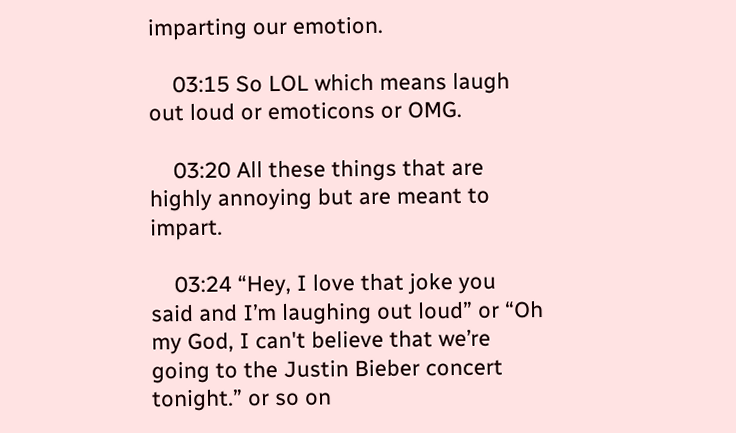imparting our emotion.

    03:15 So LOL which means laugh out loud or emoticons or OMG.

    03:20 All these things that are highly annoying but are meant to impart.

    03:24 “Hey, I love that joke you said and I’m laughing out loud” or “Oh my God, I can't believe that we’re going to the Justin Bieber concert tonight.” or so on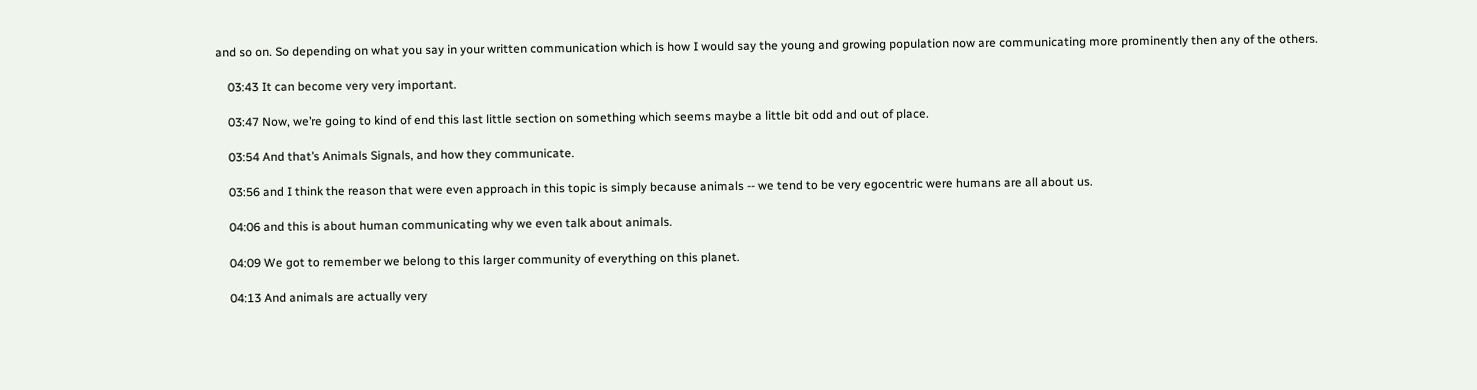and so on. So depending on what you say in your written communication which is how I would say the young and growing population now are communicating more prominently then any of the others.

    03:43 It can become very very important.

    03:47 Now, we’re going to kind of end this last little section on something which seems maybe a little bit odd and out of place.

    03:54 And that’s Animals Signals, and how they communicate.

    03:56 and I think the reason that were even approach in this topic is simply because animals -- we tend to be very egocentric were humans are all about us.

    04:06 and this is about human communicating why we even talk about animals.

    04:09 We got to remember we belong to this larger community of everything on this planet.

    04:13 And animals are actually very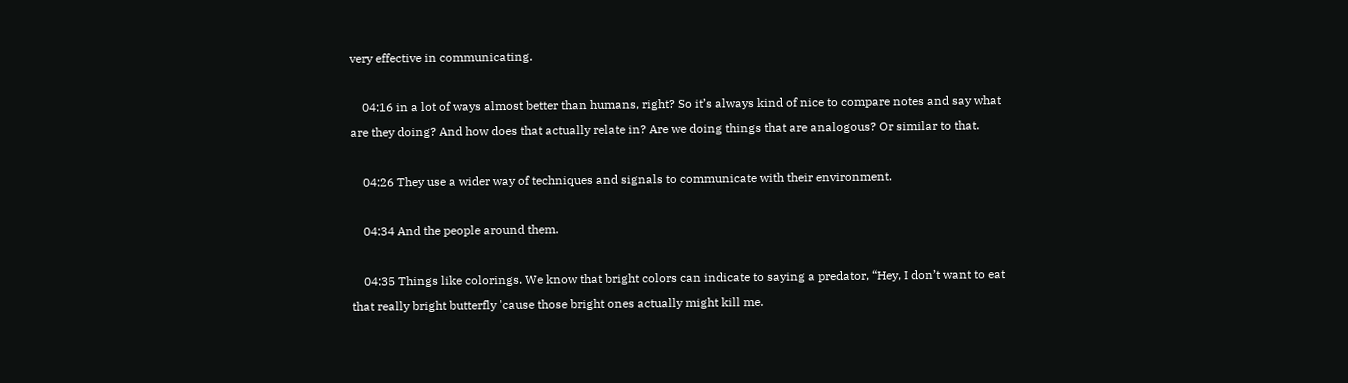very effective in communicating.

    04:16 in a lot of ways almost better than humans, right? So it’s always kind of nice to compare notes and say what are they doing? And how does that actually relate in? Are we doing things that are analogous? Or similar to that.

    04:26 They use a wider way of techniques and signals to communicate with their environment.

    04:34 And the people around them.

    04:35 Things like colorings. We know that bright colors can indicate to saying a predator, “Hey, I don’t want to eat that really bright butterfly 'cause those bright ones actually might kill me.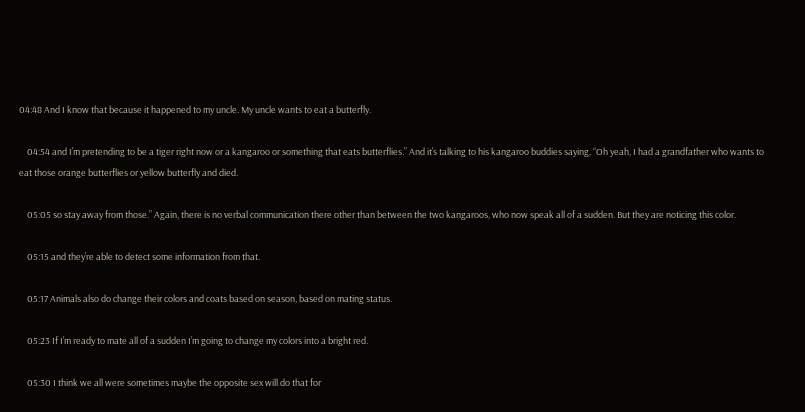04:48 And I know that because it happened to my uncle. My uncle wants to eat a butterfly.

    04:54 and I’m pretending to be a tiger right now or a kangaroo or something that eats butterflies.” And it’s talking to his kangaroo buddies saying, “Oh yeah, I had a grandfather who wants to eat those orange butterflies or yellow butterfly and died.

    05:05 so stay away from those.” Again, there is no verbal communication there other than between the two kangaroos, who now speak all of a sudden. But they are noticing this color.

    05:15 and they’re able to detect some information from that.

    05:17 Animals also do change their colors and coats based on season, based on mating status.

    05:23 If I’m ready to mate all of a sudden I’m going to change my colors into a bright red.

    05:30 I think we all were sometimes maybe the opposite sex will do that for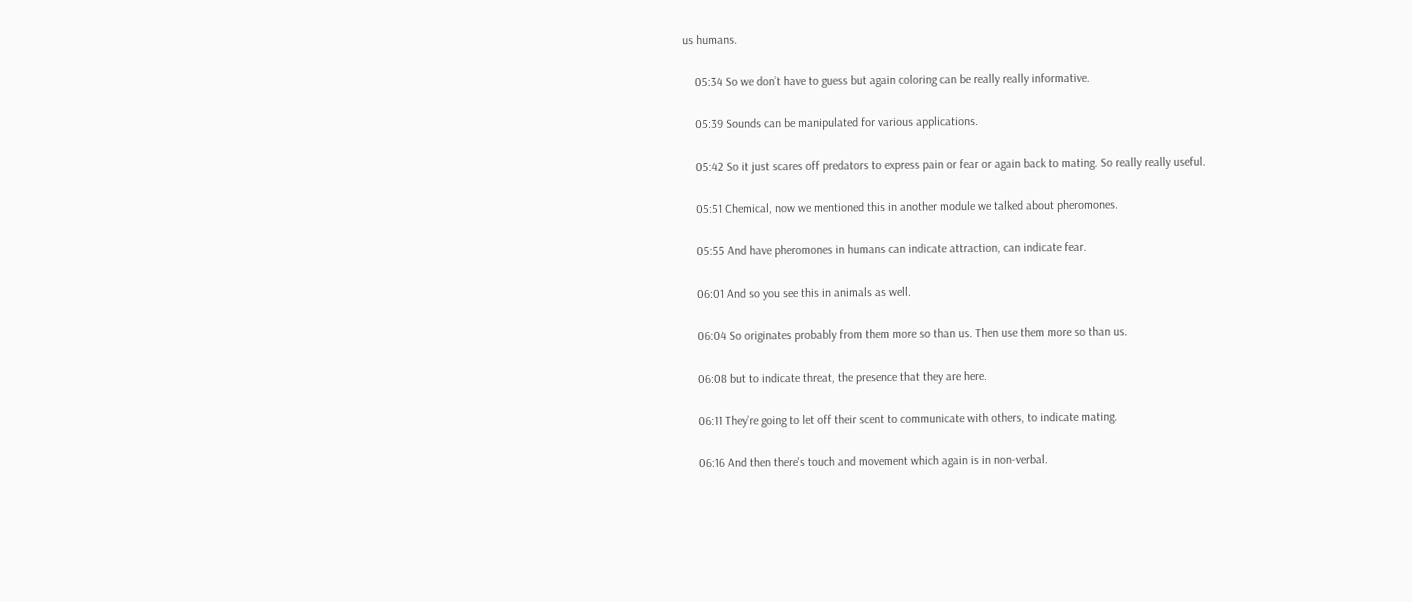us humans.

    05:34 So we don’t have to guess but again coloring can be really really informative.

    05:39 Sounds can be manipulated for various applications.

    05:42 So it just scares off predators to express pain or fear or again back to mating. So really really useful.

    05:51 Chemical, now we mentioned this in another module we talked about pheromones.

    05:55 And have pheromones in humans can indicate attraction, can indicate fear.

    06:01 And so you see this in animals as well.

    06:04 So originates probably from them more so than us. Then use them more so than us.

    06:08 but to indicate threat, the presence that they are here.

    06:11 They’re going to let off their scent to communicate with others, to indicate mating.

    06:16 And then there's touch and movement which again is in non-verbal.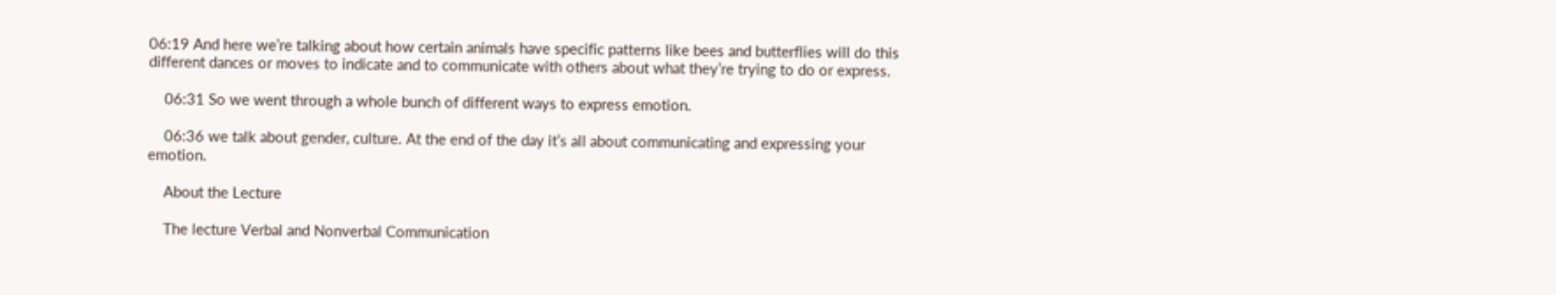06:19 And here we’re talking about how certain animals have specific patterns like bees and butterflies will do this different dances or moves to indicate and to communicate with others about what they’re trying to do or express.

    06:31 So we went through a whole bunch of different ways to express emotion.

    06:36 we talk about gender, culture. At the end of the day it’s all about communicating and expressing your emotion.

    About the Lecture

    The lecture Verbal and Nonverbal Communication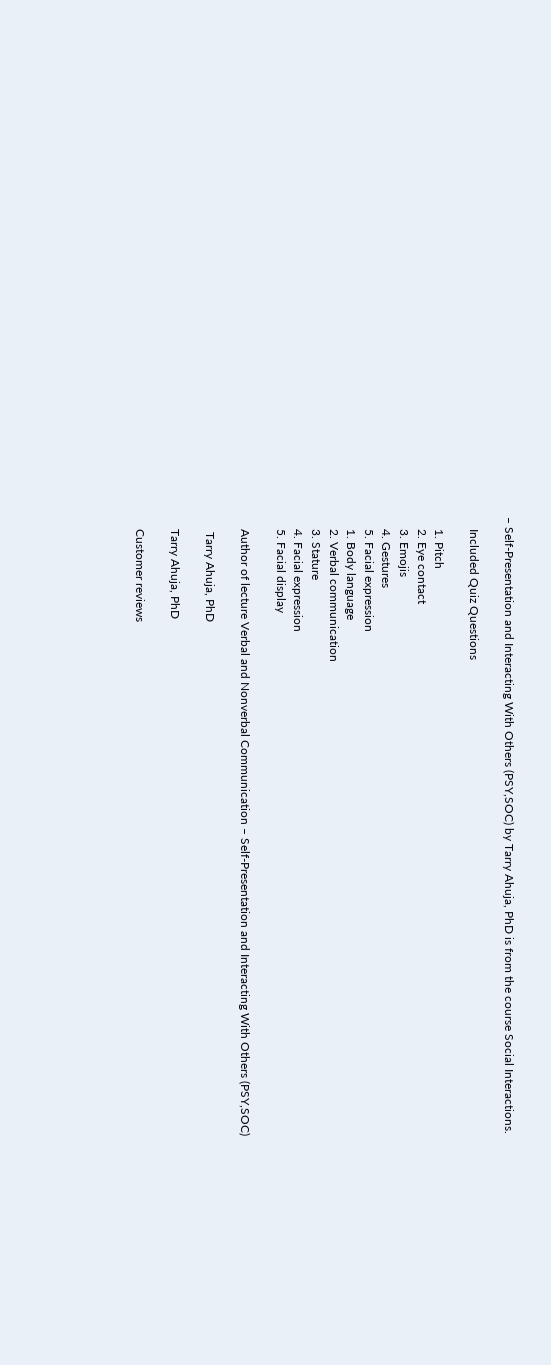– Self-Presentation and Interacting With Others (PSY,SOC) by Tarry Ahuja, PhD is from the course Social Interactions.

    Included Quiz Questions

    1. Pitch
    2. Eye contact
    3. Emojis
    4. Gestures
    5. Facial expression
    1. Body language
    2. Verbal communication
    3. Stature
    4. Facial expression
    5. Facial display

    Author of lecture Verbal and Nonverbal Communication – Self-Presentation and Interacting With Others (PSY,SOC)

     Tarry Ahuja, PhD

    Tarry Ahuja, PhD

    Customer reviews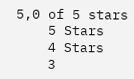5,0 of 5 stars
    5 Stars
    4 Stars
    3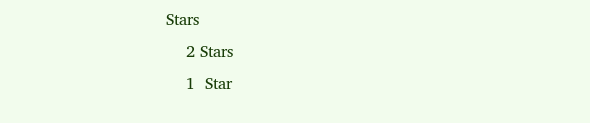Stars
    2 Stars
    1  Star